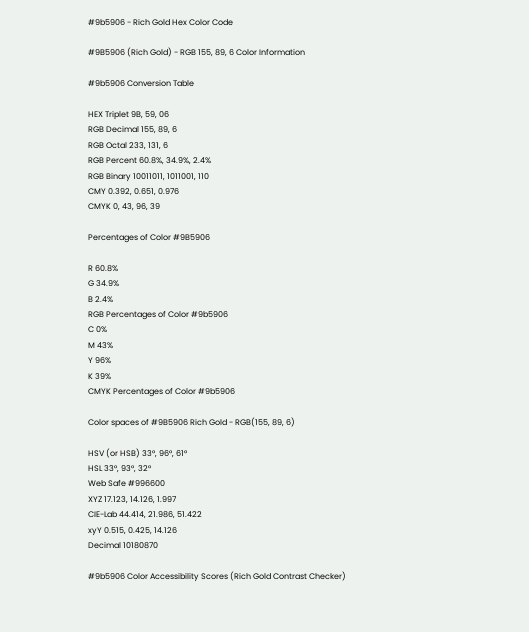#9b5906 - Rich Gold Hex Color Code

#9B5906 (Rich Gold) - RGB 155, 89, 6 Color Information

#9b5906 Conversion Table

HEX Triplet 9B, 59, 06
RGB Decimal 155, 89, 6
RGB Octal 233, 131, 6
RGB Percent 60.8%, 34.9%, 2.4%
RGB Binary 10011011, 1011001, 110
CMY 0.392, 0.651, 0.976
CMYK 0, 43, 96, 39

Percentages of Color #9B5906

R 60.8%
G 34.9%
B 2.4%
RGB Percentages of Color #9b5906
C 0%
M 43%
Y 96%
K 39%
CMYK Percentages of Color #9b5906

Color spaces of #9B5906 Rich Gold - RGB(155, 89, 6)

HSV (or HSB) 33°, 96°, 61°
HSL 33°, 93°, 32°
Web Safe #996600
XYZ 17.123, 14.126, 1.997
CIE-Lab 44.414, 21.986, 51.422
xyY 0.515, 0.425, 14.126
Decimal 10180870

#9b5906 Color Accessibility Scores (Rich Gold Contrast Checker)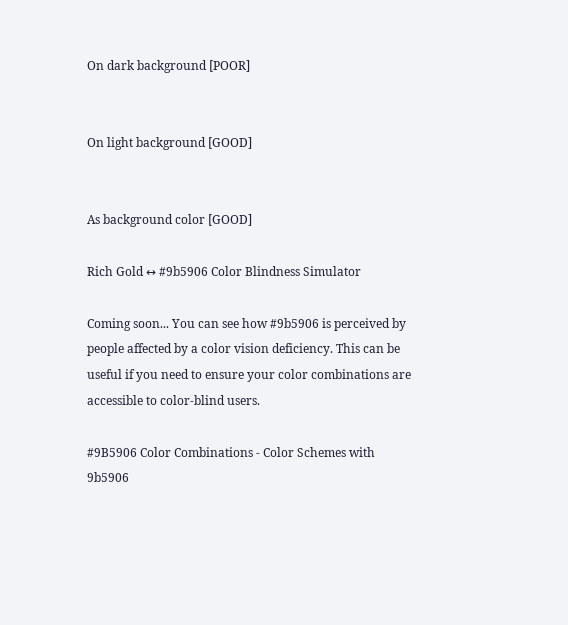On dark background [POOR]


On light background [GOOD]


As background color [GOOD]

Rich Gold ↔ #9b5906 Color Blindness Simulator

Coming soon... You can see how #9b5906 is perceived by people affected by a color vision deficiency. This can be useful if you need to ensure your color combinations are accessible to color-blind users.

#9B5906 Color Combinations - Color Schemes with 9b5906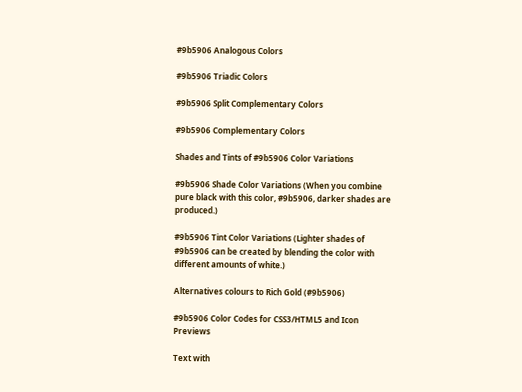#9b5906 Analogous Colors

#9b5906 Triadic Colors

#9b5906 Split Complementary Colors

#9b5906 Complementary Colors

Shades and Tints of #9b5906 Color Variations

#9b5906 Shade Color Variations (When you combine pure black with this color, #9b5906, darker shades are produced.)

#9b5906 Tint Color Variations (Lighter shades of #9b5906 can be created by blending the color with different amounts of white.)

Alternatives colours to Rich Gold (#9b5906)

#9b5906 Color Codes for CSS3/HTML5 and Icon Previews

Text with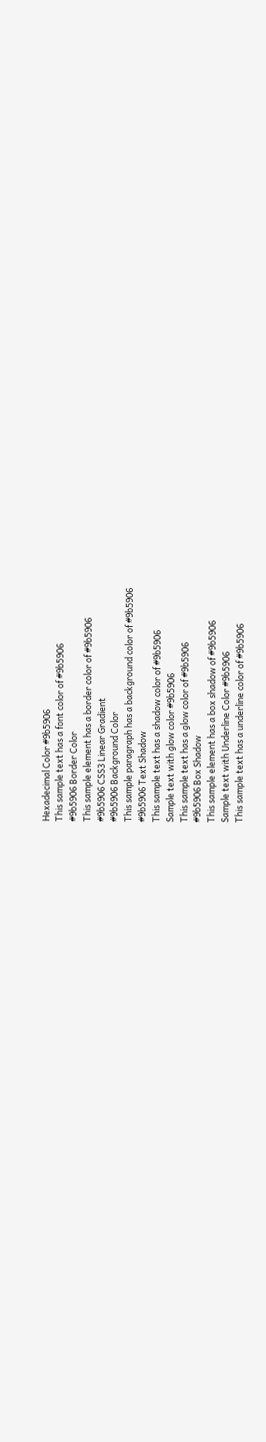Hexadecimal Color #9b5906
This sample text has a font color of #9b5906
#9b5906 Border Color
This sample element has a border color of #9b5906
#9b5906 CSS3 Linear Gradient
#9b5906 Background Color
This sample paragraph has a background color of #9b5906
#9b5906 Text Shadow
This sample text has a shadow color of #9b5906
Sample text with glow color #9b5906
This sample text has a glow color of #9b5906
#9b5906 Box Shadow
This sample element has a box shadow of #9b5906
Sample text with Underline Color #9b5906
This sample text has a underline color of #9b5906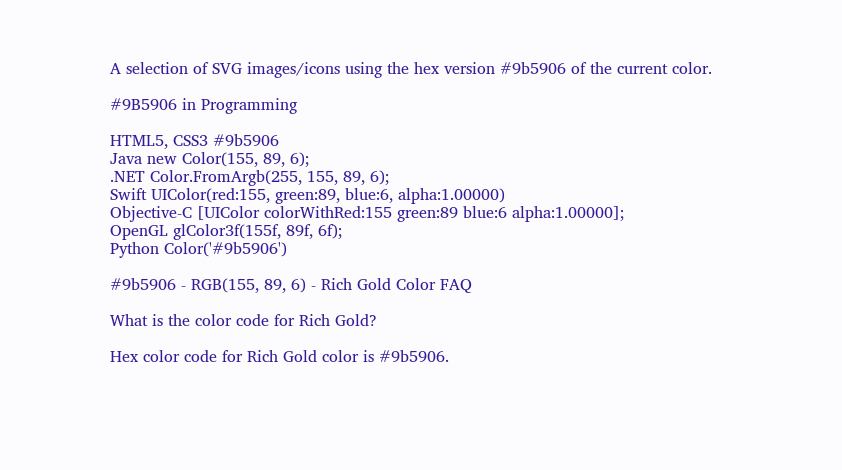A selection of SVG images/icons using the hex version #9b5906 of the current color.

#9B5906 in Programming

HTML5, CSS3 #9b5906
Java new Color(155, 89, 6);
.NET Color.FromArgb(255, 155, 89, 6);
Swift UIColor(red:155, green:89, blue:6, alpha:1.00000)
Objective-C [UIColor colorWithRed:155 green:89 blue:6 alpha:1.00000];
OpenGL glColor3f(155f, 89f, 6f);
Python Color('#9b5906')

#9b5906 - RGB(155, 89, 6) - Rich Gold Color FAQ

What is the color code for Rich Gold?

Hex color code for Rich Gold color is #9b5906.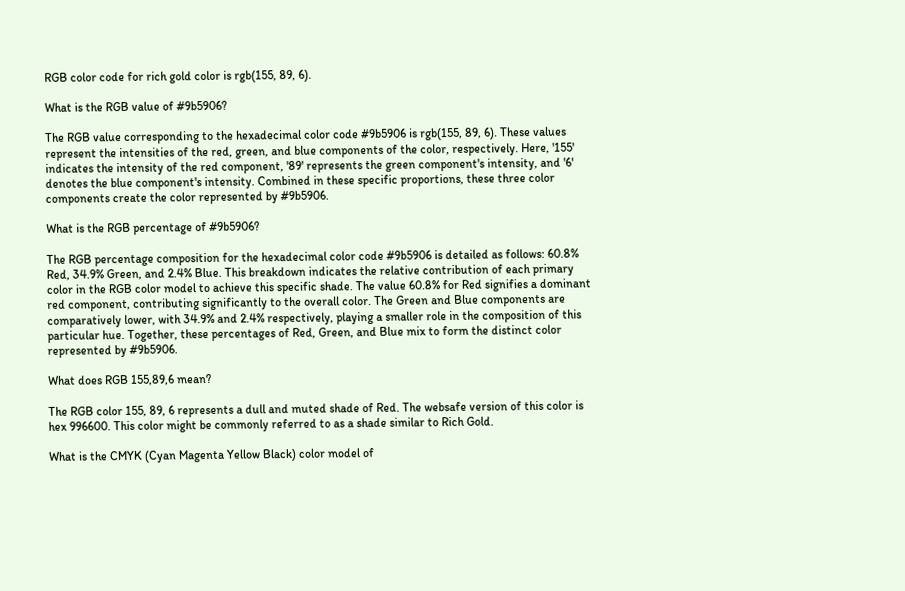RGB color code for rich gold color is rgb(155, 89, 6).

What is the RGB value of #9b5906?

The RGB value corresponding to the hexadecimal color code #9b5906 is rgb(155, 89, 6). These values represent the intensities of the red, green, and blue components of the color, respectively. Here, '155' indicates the intensity of the red component, '89' represents the green component's intensity, and '6' denotes the blue component's intensity. Combined in these specific proportions, these three color components create the color represented by #9b5906.

What is the RGB percentage of #9b5906?

The RGB percentage composition for the hexadecimal color code #9b5906 is detailed as follows: 60.8% Red, 34.9% Green, and 2.4% Blue. This breakdown indicates the relative contribution of each primary color in the RGB color model to achieve this specific shade. The value 60.8% for Red signifies a dominant red component, contributing significantly to the overall color. The Green and Blue components are comparatively lower, with 34.9% and 2.4% respectively, playing a smaller role in the composition of this particular hue. Together, these percentages of Red, Green, and Blue mix to form the distinct color represented by #9b5906.

What does RGB 155,89,6 mean?

The RGB color 155, 89, 6 represents a dull and muted shade of Red. The websafe version of this color is hex 996600. This color might be commonly referred to as a shade similar to Rich Gold.

What is the CMYK (Cyan Magenta Yellow Black) color model of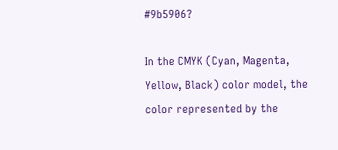#9b5906?

In the CMYK (Cyan, Magenta, Yellow, Black) color model, the color represented by the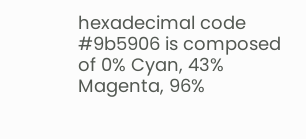hexadecimal code #9b5906 is composed of 0% Cyan, 43% Magenta, 96%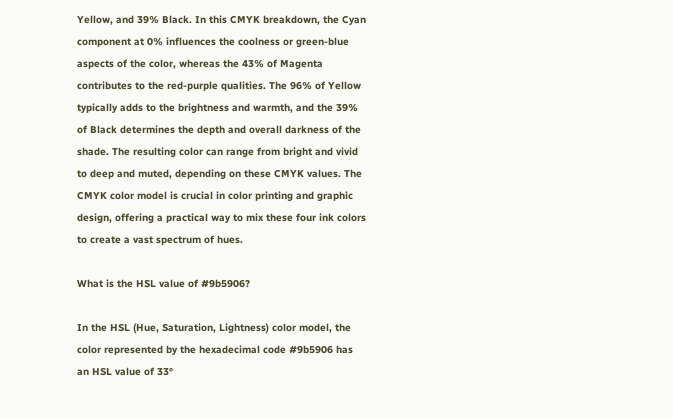Yellow, and 39% Black. In this CMYK breakdown, the Cyan component at 0% influences the coolness or green-blue aspects of the color, whereas the 43% of Magenta contributes to the red-purple qualities. The 96% of Yellow typically adds to the brightness and warmth, and the 39% of Black determines the depth and overall darkness of the shade. The resulting color can range from bright and vivid to deep and muted, depending on these CMYK values. The CMYK color model is crucial in color printing and graphic design, offering a practical way to mix these four ink colors to create a vast spectrum of hues.

What is the HSL value of #9b5906?

In the HSL (Hue, Saturation, Lightness) color model, the color represented by the hexadecimal code #9b5906 has an HSL value of 33°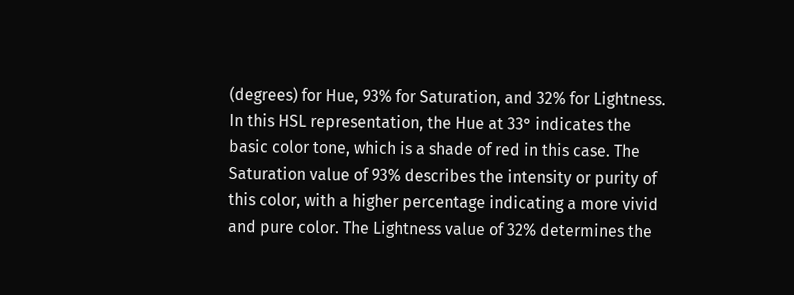(degrees) for Hue, 93% for Saturation, and 32% for Lightness. In this HSL representation, the Hue at 33° indicates the basic color tone, which is a shade of red in this case. The Saturation value of 93% describes the intensity or purity of this color, with a higher percentage indicating a more vivid and pure color. The Lightness value of 32% determines the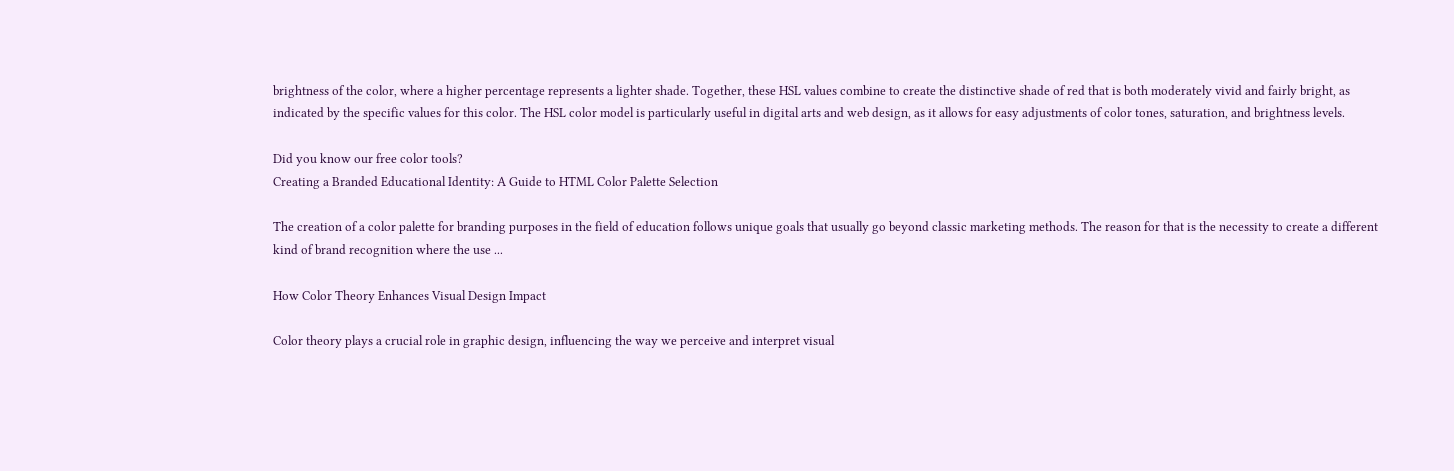brightness of the color, where a higher percentage represents a lighter shade. Together, these HSL values combine to create the distinctive shade of red that is both moderately vivid and fairly bright, as indicated by the specific values for this color. The HSL color model is particularly useful in digital arts and web design, as it allows for easy adjustments of color tones, saturation, and brightness levels.

Did you know our free color tools?
Creating a Branded Educational Identity: A Guide to HTML Color Palette Selection

The creation of a color palette for branding purposes in the field of education follows unique goals that usually go beyond classic marketing methods. The reason for that is the necessity to create a different kind of brand recognition where the use ...

How Color Theory Enhances Visual Design Impact

Color theory plays a crucial role in graphic design, influencing the way we perceive and interpret visual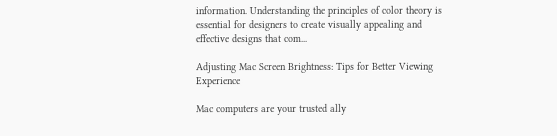information. Understanding the principles of color theory is essential for designers to create visually appealing and effective designs that com...

Adjusting Mac Screen Brightness: Tips for Better Viewing Experience

Mac computers are your trusted ally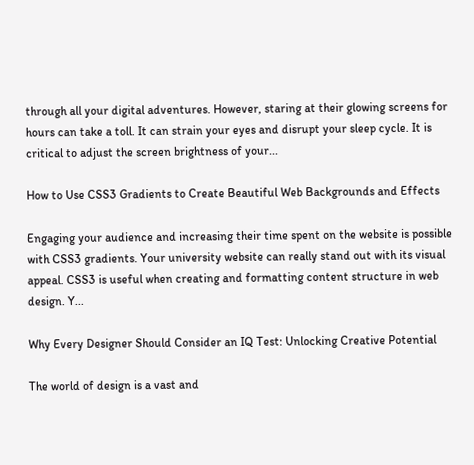through all your digital adventures. However, staring at their glowing screens for hours can take a toll. It can strain your eyes and disrupt your sleep cycle. It is critical to adjust the screen brightness of your...

How to Use CSS3 Gradients to Create Beautiful Web Backgrounds and Effects

Engaging your audience and increasing their time spent on the website is possible with CSS3 gradients. Your university website can really stand out with its visual appeal. CSS3 is useful when creating and formatting content structure in web design. Y...

Why Every Designer Should Consider an IQ Test: Unlocking Creative Potential

The world of design is a vast and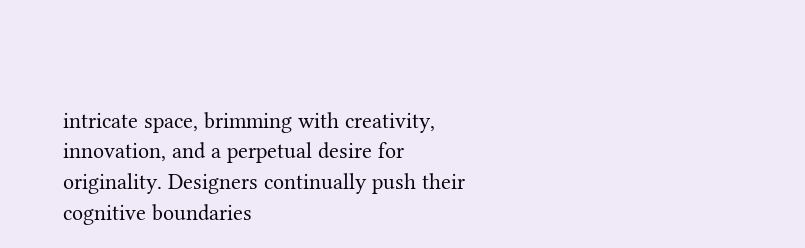intricate space, brimming with creativity, innovation, and a perpetual desire for originality. Designers continually push their cognitive boundaries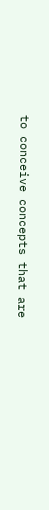to conceive concepts that are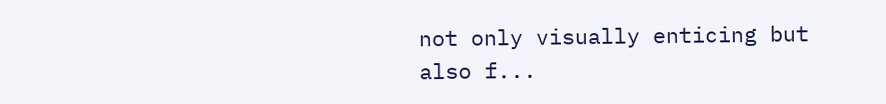not only visually enticing but also f...